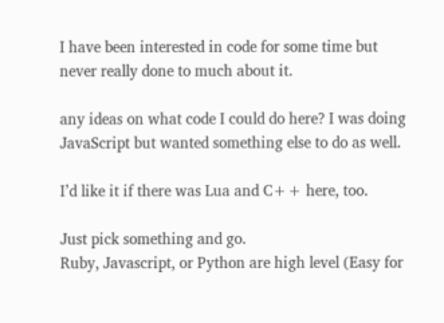I have been interested in code for some time but never really done to much about it.

any ideas on what code I could do here? I was doing JavaScript but wanted something else to do as well.

I’d like it if there was Lua and C++ here, too.

Just pick something and go.
Ruby, Javascript, or Python are high level (Easy for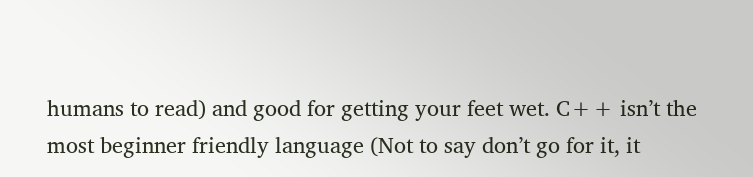humans to read) and good for getting your feet wet. C++ isn’t the most beginner friendly language (Not to say don’t go for it, it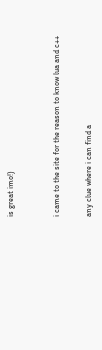is great imo!)


i came to the site for the reason to know lua and c++

any clue where i can find a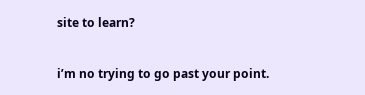site to learn?

i’m no trying to go past your point.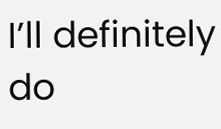I’ll definitely do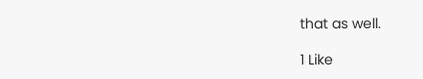that as well.

1 Like